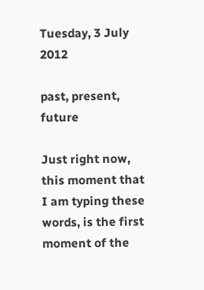Tuesday, 3 July 2012

past, present, future

Just right now, this moment that I am typing these words, is the first moment of the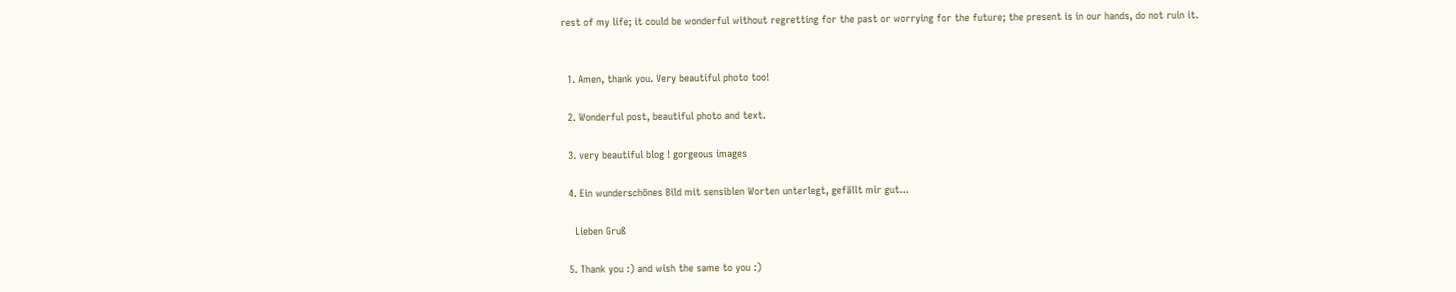rest of my life; it could be wonderful without regretting for the past or worrying for the future; the present is in our hands, do not ruin it.


  1. Amen, thank you. Very beautiful photo too!

  2. Wonderful post, beautiful photo and text.

  3. very beautiful blog ! gorgeous images

  4. Ein wunderschönes Bild mit sensiblen Worten unterlegt, gefällt mir gut...

    Lieben Gruß

  5. Thank you :) and wish the same to you :)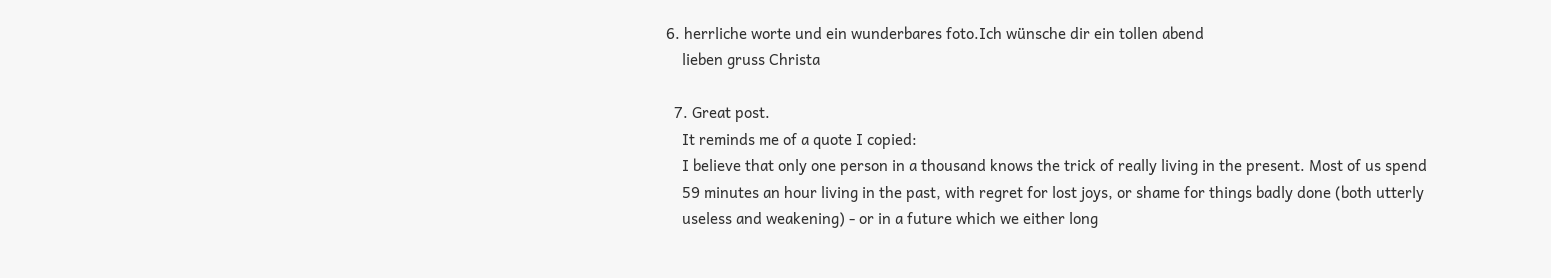6. herrliche worte und ein wunderbares foto.Ich wünsche dir ein tollen abend
    lieben gruss Christa

  7. Great post.
    It reminds me of a quote I copied:
    I believe that only one person in a thousand knows the trick of really living in the present. Most of us spend
    59 minutes an hour living in the past, with regret for lost joys, or shame for things badly done (both utterly
    useless and weakening) - or in a future which we either long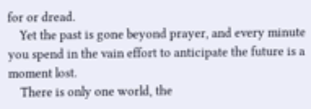for or dread.
    Yet the past is gone beyond prayer, and every minute you spend in the vain effort to anticipate the future is a moment lost.
    There is only one world, the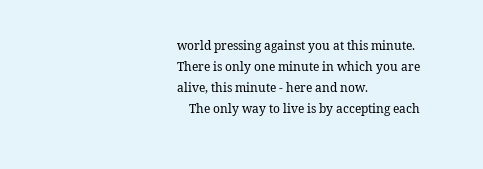world pressing against you at this minute. There is only one minute in which you are alive, this minute - here and now.
    The only way to live is by accepting each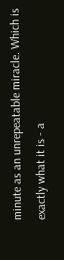minute as an unrepeatable miracle. Which is exactly what it is - a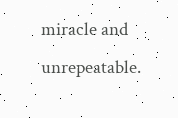miracle and unrepeatable.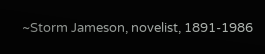~Storm Jameson, novelist, 1891-1986